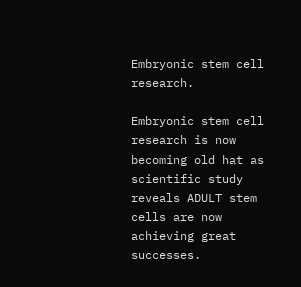Embryonic stem cell research.

Embryonic stem cell research is now becoming old hat as scientific study reveals ADULT stem cells are now achieving great successes.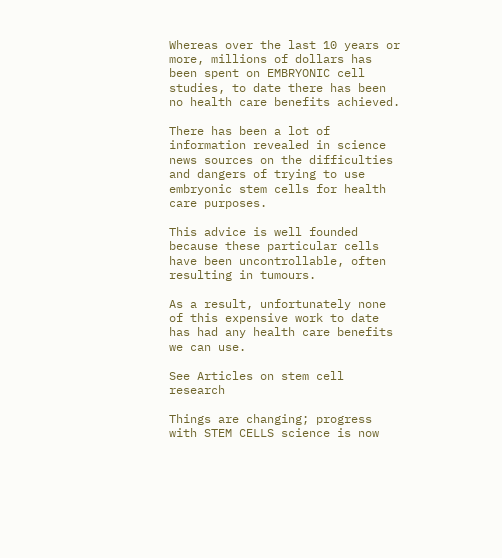Whereas over the last 10 years or more, millions of dollars has been spent on EMBRYONIC cell studies, to date there has been no health care benefits achieved.

There has been a lot of information revealed in science news sources on the difficulties and dangers of trying to use embryonic stem cells for health care purposes.

This advice is well founded because these particular cells have been uncontrollable, often resulting in tumours.

As a result, unfortunately none of this expensive work to date has had any health care benefits we can use.

See Articles on stem cell research

Things are changing; progress with STEM CELLS science is now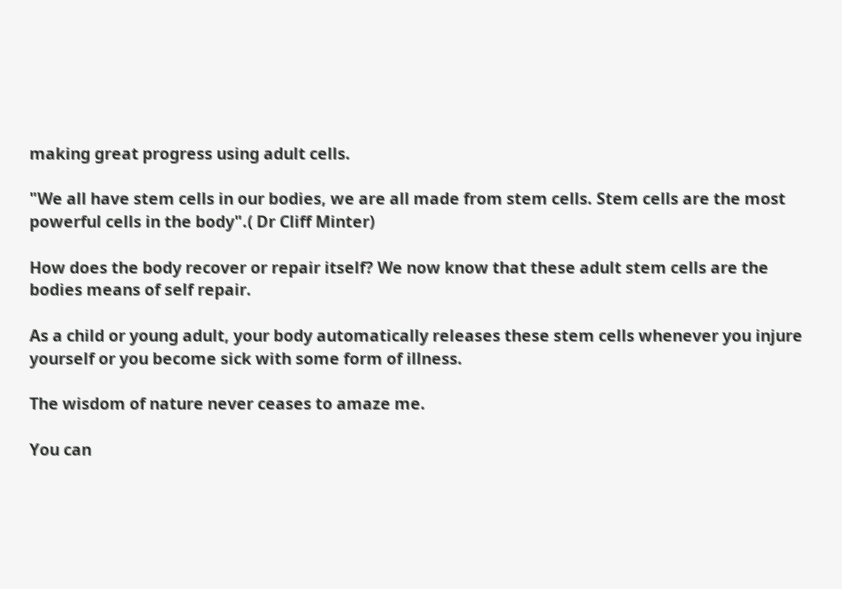making great progress using adult cells.

"We all have stem cells in our bodies, we are all made from stem cells. Stem cells are the most powerful cells in the body".( Dr Cliff Minter)

How does the body recover or repair itself? We now know that these adult stem cells are the bodies means of self repair.

As a child or young adult, your body automatically releases these stem cells whenever you injure yourself or you become sick with some form of illness.

The wisdom of nature never ceases to amaze me.

You can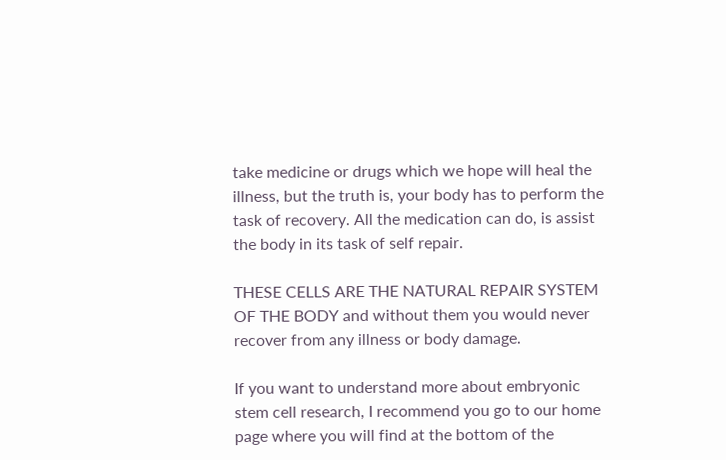take medicine or drugs which we hope will heal the illness, but the truth is, your body has to perform the task of recovery. All the medication can do, is assist the body in its task of self repair.

THESE CELLS ARE THE NATURAL REPAIR SYSTEM OF THE BODY and without them you would never recover from any illness or body damage.

If you want to understand more about embryonic stem cell research, I recommend you go to our home page where you will find at the bottom of the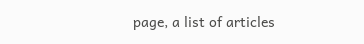page, a list of articles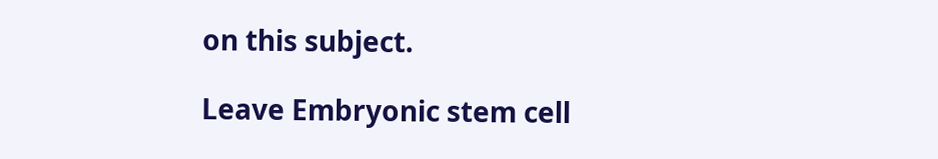on this subject.

Leave Embryonic stem cell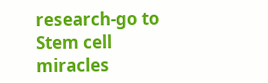research-go to Stem cell miracles